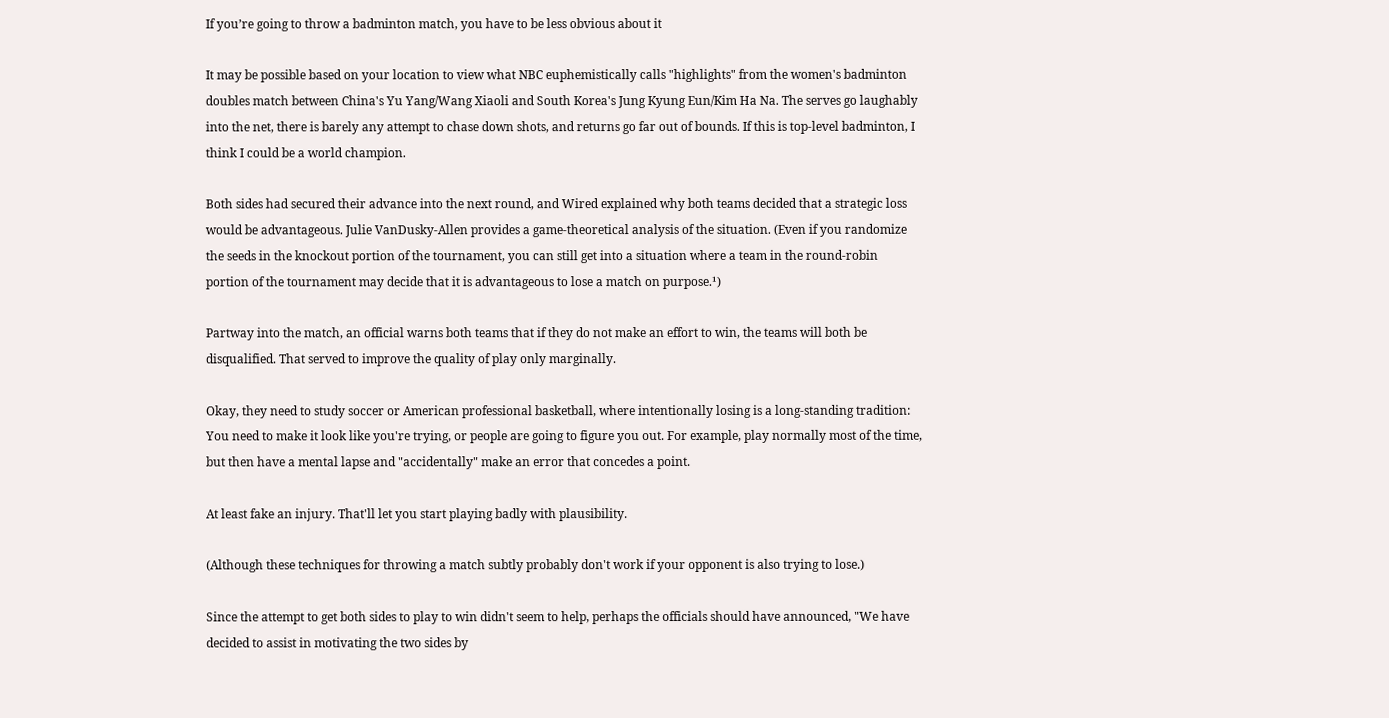If you’re going to throw a badminton match, you have to be less obvious about it

It may be possible based on your location to view what NBC euphemistically calls "highlights" from the women's badminton doubles match between China's Yu Yang/Wang Xiaoli and South Korea's Jung Kyung Eun/Kim Ha Na. The serves go laughably into the net, there is barely any attempt to chase down shots, and returns go far out of bounds. If this is top-level badminton, I think I could be a world champion.

Both sides had secured their advance into the next round, and Wired explained why both teams decided that a strategic loss would be advantageous. Julie VanDusky-Allen provides a game-theoretical analysis of the situation. (Even if you randomize the seeds in the knockout portion of the tournament, you can still get into a situation where a team in the round-robin portion of the tournament may decide that it is advantageous to lose a match on purpose.¹)

Partway into the match, an official warns both teams that if they do not make an effort to win, the teams will both be disqualified. That served to improve the quality of play only marginally.

Okay, they need to study soccer or American professional basketball, where intentionally losing is a long-standing tradition: You need to make it look like you're trying, or people are going to figure you out. For example, play normally most of the time, but then have a mental lapse and "accidentally" make an error that concedes a point.

At least fake an injury. That'll let you start playing badly with plausibility.

(Although these techniques for throwing a match subtly probably don't work if your opponent is also trying to lose.)

Since the attempt to get both sides to play to win didn't seem to help, perhaps the officials should have announced, "We have decided to assist in motivating the two sides by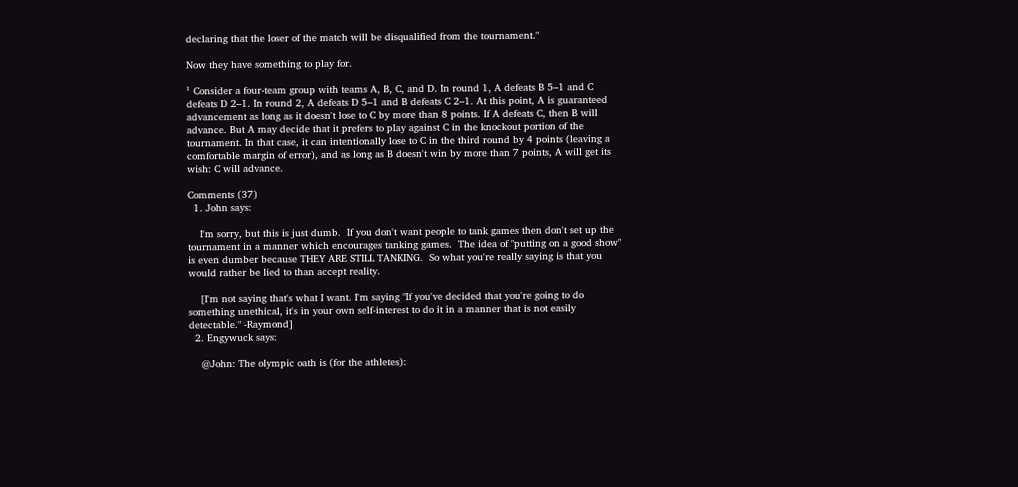declaring that the loser of the match will be disqualified from the tournament."

Now they have something to play for.

¹ Consider a four-team group with teams A, B, C, and D. In round 1, A defeats B 5–1 and C defeats D 2–1. In round 2, A defeats D 5–1 and B defeats C 2–1. At this point, A is guaranteed advancement as long as it doesn't lose to C by more than 8 points. If A defeats C, then B will advance. But A may decide that it prefers to play against C in the knockout portion of the tournament. In that case, it can intentionally lose to C in the third round by 4 points (leaving a comfortable margin of error), and as long as B doesn't win by more than 7 points, A will get its wish: C will advance.

Comments (37)
  1. John says:

    I'm sorry, but this is just dumb.  If you don't want people to tank games then don't set up the tournament in a manner which encourages tanking games.  The idea of "putting on a good show" is even dumber because THEY ARE STILL TANKING.  So what you're really saying is that you would rather be lied to than accept reality.

    [I'm not saying that's what I want. I'm saying "If you've decided that you're going to do something unethical, it's in your own self-interest to do it in a manner that is not easily detectable." -Raymond]
  2. Engywuck says:

    @John: The olympic oath is (for the athletes):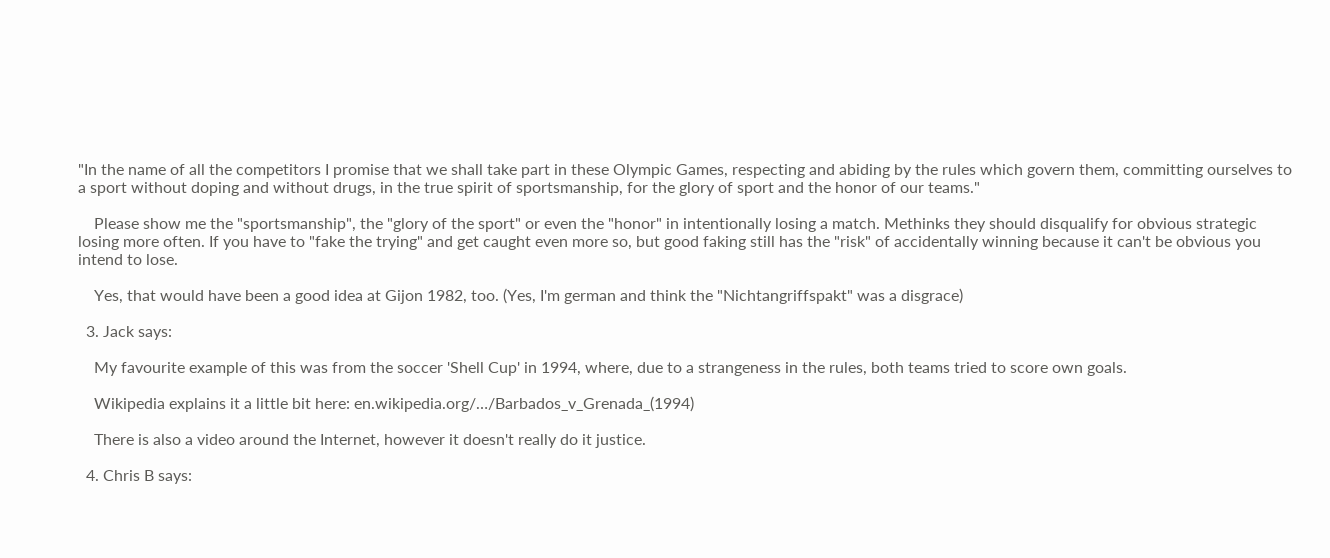"In the name of all the competitors I promise that we shall take part in these Olympic Games, respecting and abiding by the rules which govern them, committing ourselves to a sport without doping and without drugs, in the true spirit of sportsmanship, for the glory of sport and the honor of our teams."

    Please show me the "sportsmanship", the "glory of the sport" or even the "honor" in intentionally losing a match. Methinks they should disqualify for obvious strategic losing more often. If you have to "fake the trying" and get caught even more so, but good faking still has the "risk" of accidentally winning because it can't be obvious you intend to lose.

    Yes, that would have been a good idea at Gijon 1982, too. (Yes, I'm german and think the "Nichtangriffspakt" was a disgrace)

  3. Jack says:

    My favourite example of this was from the soccer 'Shell Cup' in 1994, where, due to a strangeness in the rules, both teams tried to score own goals.

    Wikipedia explains it a little bit here: en.wikipedia.org/…/Barbados_v_Grenada_(1994)

    There is also a video around the Internet, however it doesn't really do it justice.

  4. Chris B says: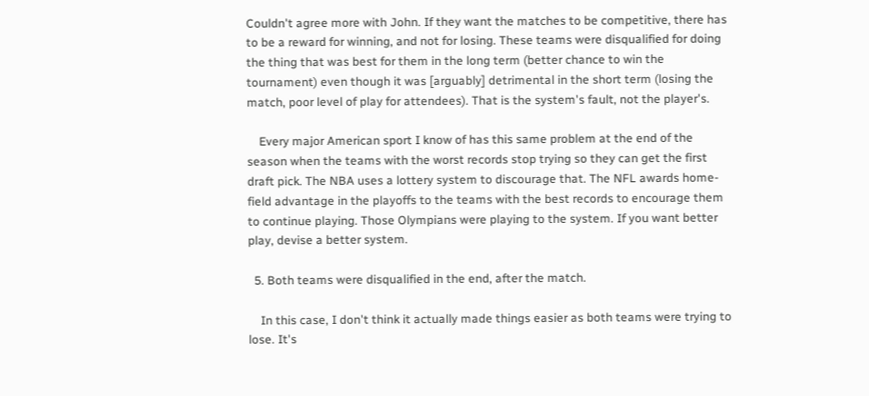Couldn't agree more with John. If they want the matches to be competitive, there has to be a reward for winning, and not for losing. These teams were disqualified for doing the thing that was best for them in the long term (better chance to win the tournament) even though it was [arguably] detrimental in the short term (losing the match, poor level of play for attendees). That is the system's fault, not the player's.

    Every major American sport I know of has this same problem at the end of the season when the teams with the worst records stop trying so they can get the first draft pick. The NBA uses a lottery system to discourage that. The NFL awards home-field advantage in the playoffs to the teams with the best records to encourage them to continue playing. Those Olympians were playing to the system. If you want better play, devise a better system.

  5. Both teams were disqualified in the end, after the match.

    In this case, I don't think it actually made things easier as both teams were trying to lose. It's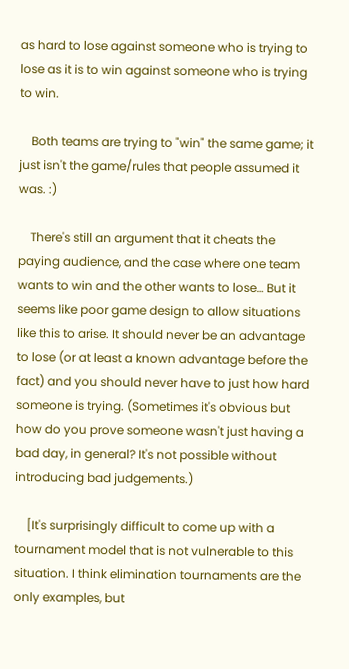as hard to lose against someone who is trying to lose as it is to win against someone who is trying to win.

    Both teams are trying to "win" the same game; it just isn't the game/rules that people assumed it was. :)

    There's still an argument that it cheats the paying audience, and the case where one team wants to win and the other wants to lose… But it seems like poor game design to allow situations like this to arise. It should never be an advantage to lose (or at least a known advantage before the fact) and you should never have to just how hard someone is trying. (Sometimes it's obvious but how do you prove someone wasn't just having a bad day, in general? It's not possible without introducing bad judgements.)

    [It's surprisingly difficult to come up with a tournament model that is not vulnerable to this situation. I think elimination tournaments are the only examples, but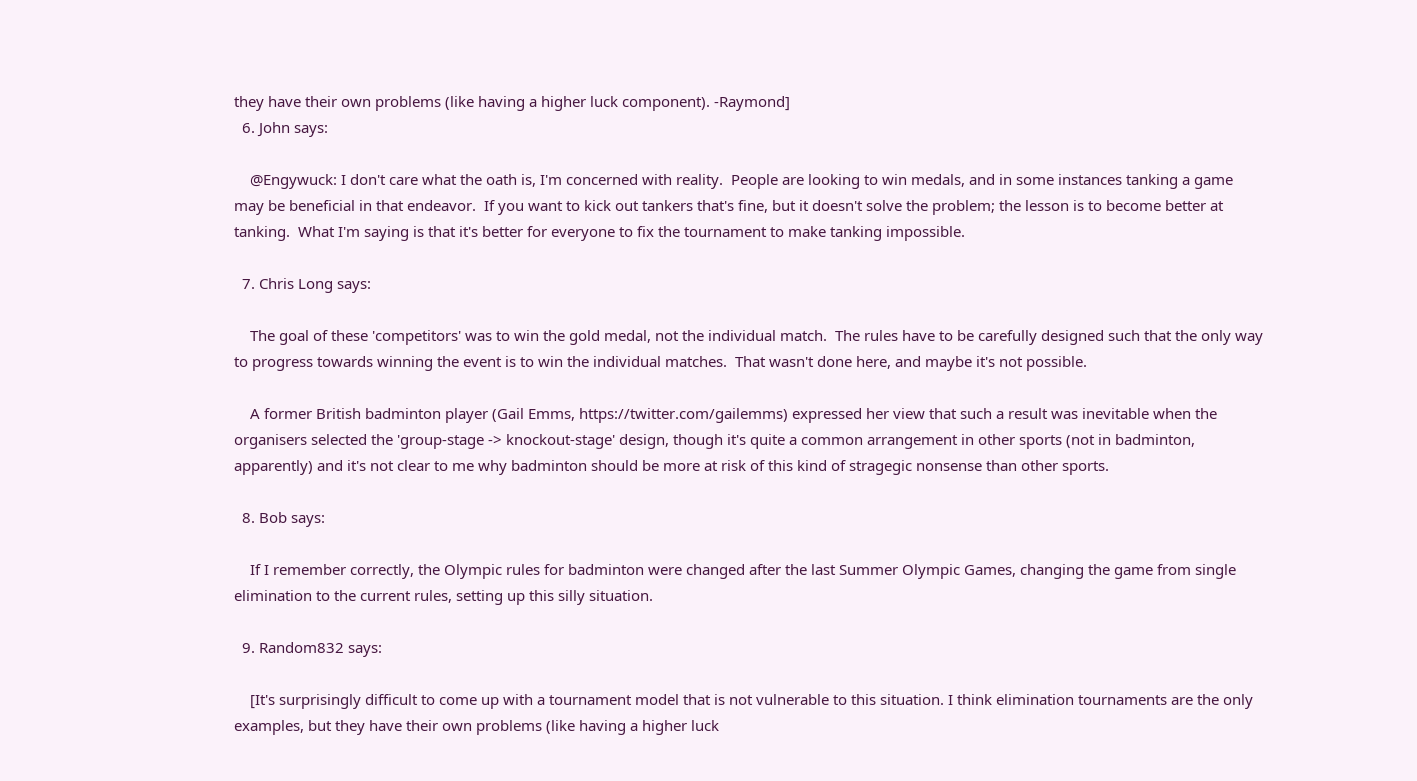they have their own problems (like having a higher luck component). -Raymond]
  6. John says:

    @Engywuck: I don't care what the oath is, I'm concerned with reality.  People are looking to win medals, and in some instances tanking a game may be beneficial in that endeavor.  If you want to kick out tankers that's fine, but it doesn't solve the problem; the lesson is to become better at tanking.  What I'm saying is that it's better for everyone to fix the tournament to make tanking impossible.

  7. Chris Long says:

    The goal of these 'competitors' was to win the gold medal, not the individual match.  The rules have to be carefully designed such that the only way to progress towards winning the event is to win the individual matches.  That wasn't done here, and maybe it's not possible.

    A former British badminton player (Gail Emms, https://twitter.com/gailemms) expressed her view that such a result was inevitable when the organisers selected the 'group-stage -> knockout-stage' design, though it's quite a common arrangement in other sports (not in badminton, apparently) and it's not clear to me why badminton should be more at risk of this kind of stragegic nonsense than other sports.

  8. Bob says:

    If I remember correctly, the Olympic rules for badminton were changed after the last Summer Olympic Games, changing the game from single elimination to the current rules, setting up this silly situation.

  9. Random832 says:

    [It's surprisingly difficult to come up with a tournament model that is not vulnerable to this situation. I think elimination tournaments are the only examples, but they have their own problems (like having a higher luck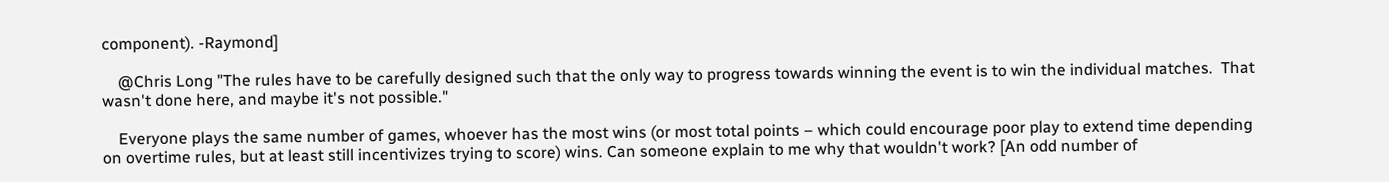component). -Raymond]

    @Chris Long "The rules have to be carefully designed such that the only way to progress towards winning the event is to win the individual matches.  That wasn't done here, and maybe it's not possible."

    Everyone plays the same number of games, whoever has the most wins (or most total points – which could encourage poor play to extend time depending on overtime rules, but at least still incentivizes trying to score) wins. Can someone explain to me why that wouldn't work? [An odd number of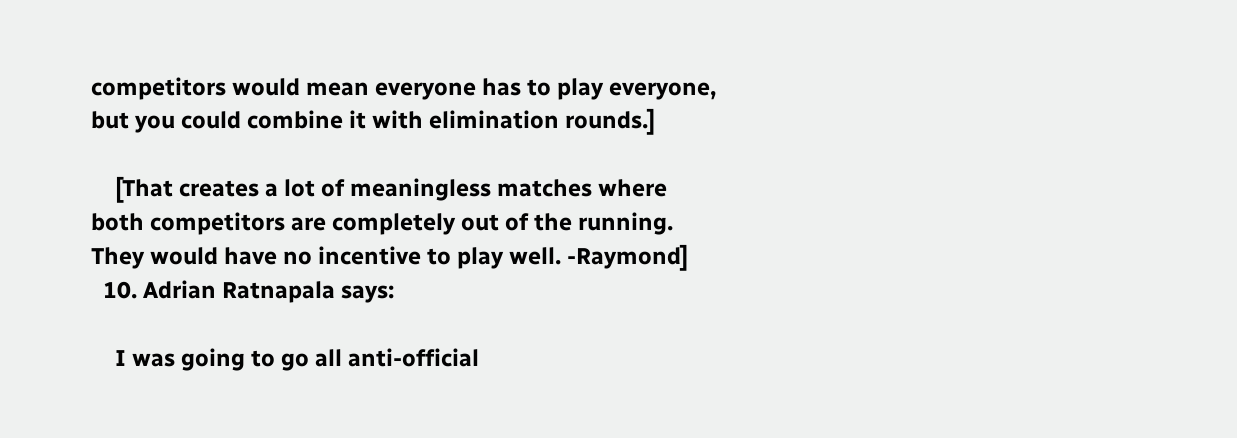competitors would mean everyone has to play everyone, but you could combine it with elimination rounds.]

    [That creates a lot of meaningless matches where both competitors are completely out of the running. They would have no incentive to play well. -Raymond]
  10. Adrian Ratnapala says:

    I was going to go all anti-official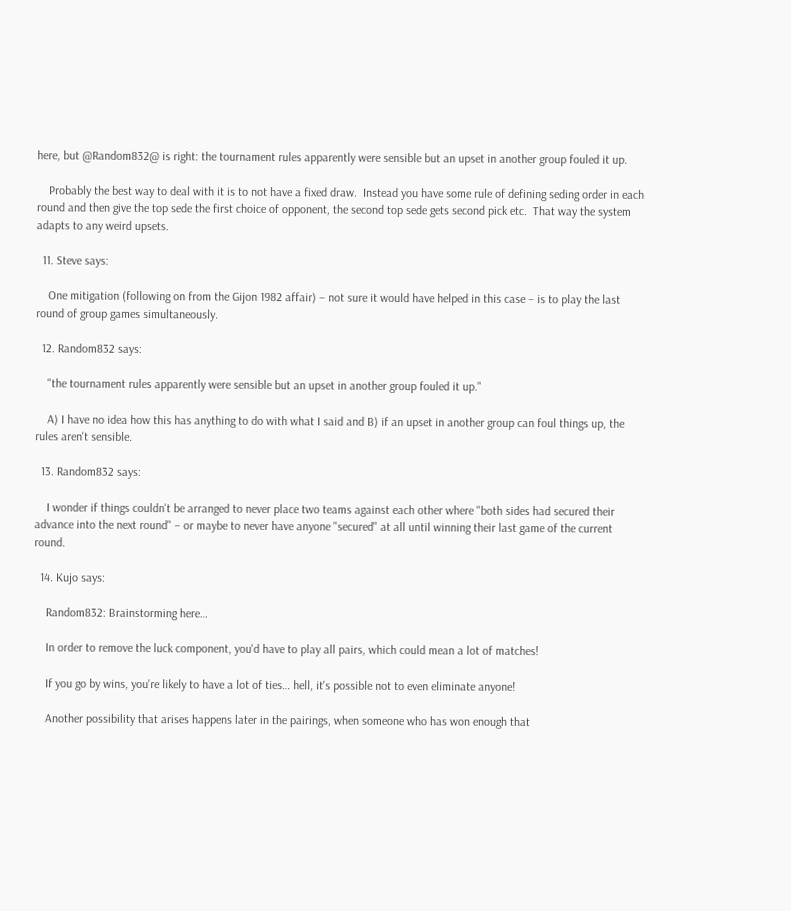here, but @Random832@ is right: the tournament rules apparently were sensible but an upset in another group fouled it up.

    Probably the best way to deal with it is to not have a fixed draw.  Instead you have some rule of defining seding order in each round and then give the top sede the first choice of opponent, the second top sede gets second pick etc.  That way the system adapts to any weird upsets.

  11. Steve says:

    One mitigation (following on from the Gijon 1982 affair) – not sure it would have helped in this case – is to play the last round of group games simultaneously.

  12. Random832 says:

    "the tournament rules apparently were sensible but an upset in another group fouled it up."

    A) I have no idea how this has anything to do with what I said and B) if an upset in another group can foul things up, the rules aren't sensible.

  13. Random832 says:

    I wonder if things couldn't be arranged to never place two teams against each other where "both sides had secured their advance into the next round" – or maybe to never have anyone "secured" at all until winning their last game of the current round.

  14. Kujo says:

    Random832: Brainstorming here…

    In order to remove the luck component, you'd have to play all pairs, which could mean a lot of matches!

    If you go by wins, you're likely to have a lot of ties… hell, it's possible not to even eliminate anyone!

    Another possibility that arises happens later in the pairings, when someone who has won enough that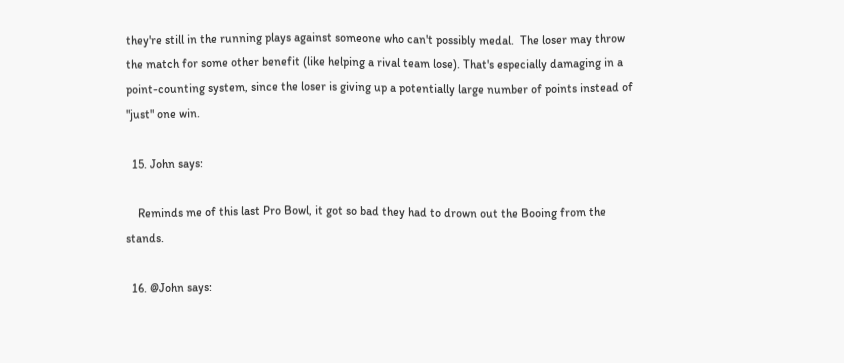they're still in the running plays against someone who can't possibly medal.  The loser may throw the match for some other benefit (like helping a rival team lose). That's especially damaging in a point-counting system, since the loser is giving up a potentially large number of points instead of "just" one win.

  15. John says:

    Reminds me of this last Pro Bowl, it got so bad they had to drown out the Booing from the stands.

  16. @John says: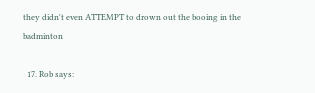they didn't even ATTEMPT to drown out the booing in the badminton

  17. Rob says: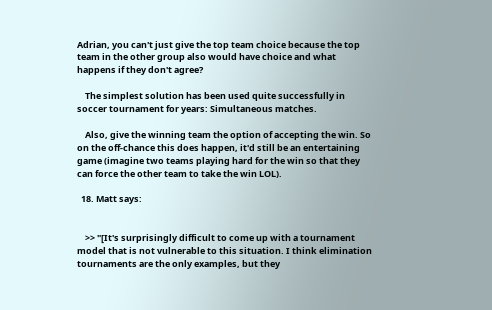Adrian, you can't just give the top team choice because the top team in the other group also would have choice and what happens if they don't agree?

    The simplest solution has been used quite successfully in soccer tournament for years: Simultaneous matches.

    Also, give the winning team the option of accepting the win. So on the off-chance this does happen, it'd still be an entertaining game (imagine two teams playing hard for the win so that they can force the other team to take the win LOL).

  18. Matt says:


    >> "[It's surprisingly difficult to come up with a tournament model that is not vulnerable to this situation. I think elimination tournaments are the only examples, but they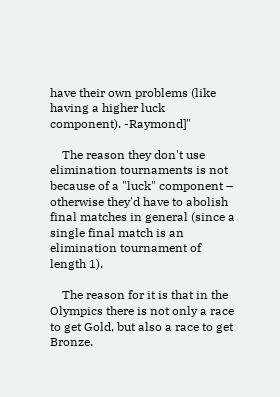have their own problems (like having a higher luck component). -Raymond]"

    The reason they don't use elimination tournaments is not because of a "luck" component – otherwise they'd have to abolish final matches in general (since a single final match is an elimination tournament of length 1).

    The reason for it is that in the Olympics there is not only a race to get Gold, but also a race to get Bronze.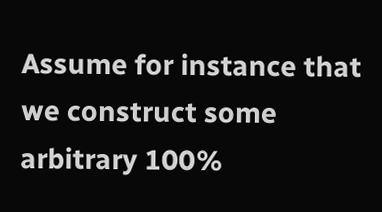Assume for instance that we construct some arbitrary 100%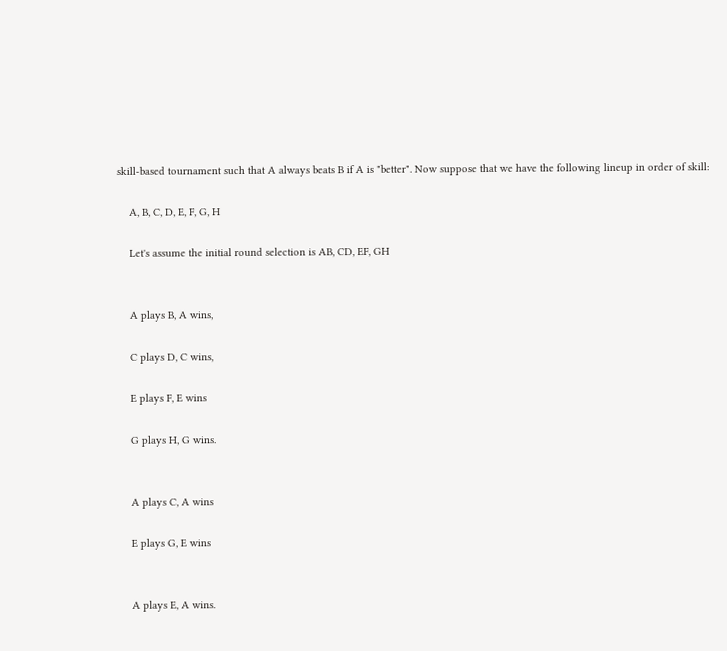skill-based tournament such that A always beats B if A is "better". Now suppose that we have the following lineup in order of skill:

    A, B, C, D, E, F, G, H

    Let's assume the initial round selection is AB, CD, EF, GH


    A plays B, A wins,

    C plays D, C wins,

    E plays F, E wins

    G plays H, G wins.


    A plays C, A wins

    E plays G, E wins


    A plays E, A wins.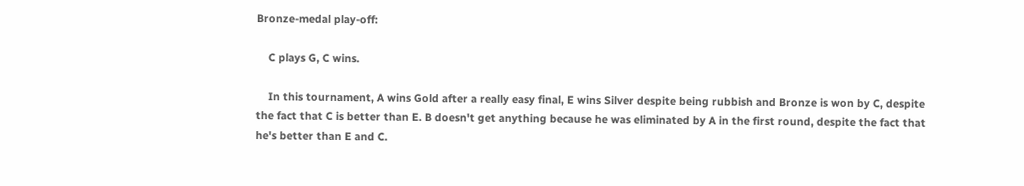Bronze-medal play-off:

    C plays G, C wins.

    In this tournament, A wins Gold after a really easy final, E wins Silver despite being rubbish and Bronze is won by C, despite the fact that C is better than E. B doesn't get anything because he was eliminated by A in the first round, despite the fact that he's better than E and C.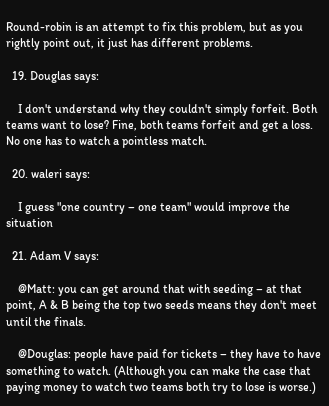Round-robin is an attempt to fix this problem, but as you rightly point out, it just has different problems.

  19. Douglas says:

    I don't understand why they couldn't simply forfeit. Both teams want to lose? Fine, both teams forfeit and get a loss. No one has to watch a pointless match.

  20. waleri says:

    I guess "one country – one team" would improve the situation

  21. Adam V says:

    @Matt: you can get around that with seeding – at that point, A & B being the top two seeds means they don't meet until the finals.

    @Douglas: people have paid for tickets – they have to have something to watch. (Although you can make the case that paying money to watch two teams both try to lose is worse.)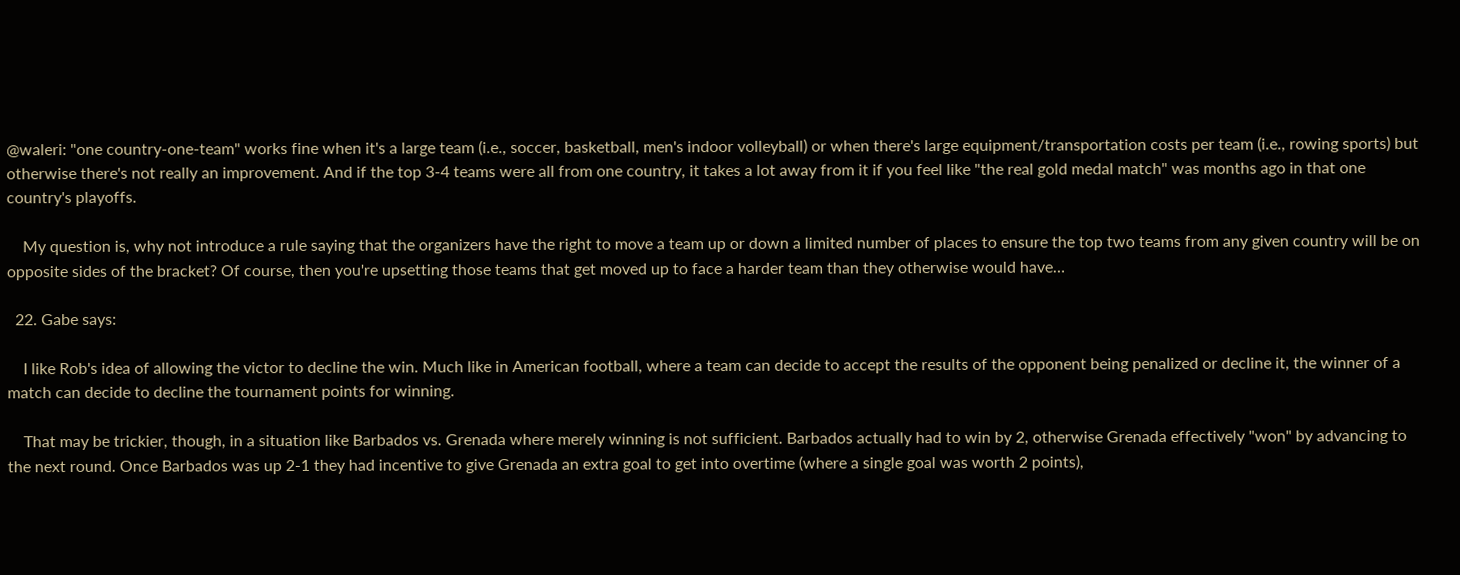@waleri: "one country-one-team" works fine when it's a large team (i.e., soccer, basketball, men's indoor volleyball) or when there's large equipment/transportation costs per team (i.e., rowing sports) but otherwise there's not really an improvement. And if the top 3-4 teams were all from one country, it takes a lot away from it if you feel like "the real gold medal match" was months ago in that one country's playoffs.

    My question is, why not introduce a rule saying that the organizers have the right to move a team up or down a limited number of places to ensure the top two teams from any given country will be on opposite sides of the bracket? Of course, then you're upsetting those teams that get moved up to face a harder team than they otherwise would have…

  22. Gabe says:

    I like Rob's idea of allowing the victor to decline the win. Much like in American football, where a team can decide to accept the results of the opponent being penalized or decline it, the winner of a match can decide to decline the tournament points for winning.

    That may be trickier, though, in a situation like Barbados vs. Grenada where merely winning is not sufficient. Barbados actually had to win by 2, otherwise Grenada effectively "won" by advancing to the next round. Once Barbados was up 2-1 they had incentive to give Grenada an extra goal to get into overtime (where a single goal was worth 2 points),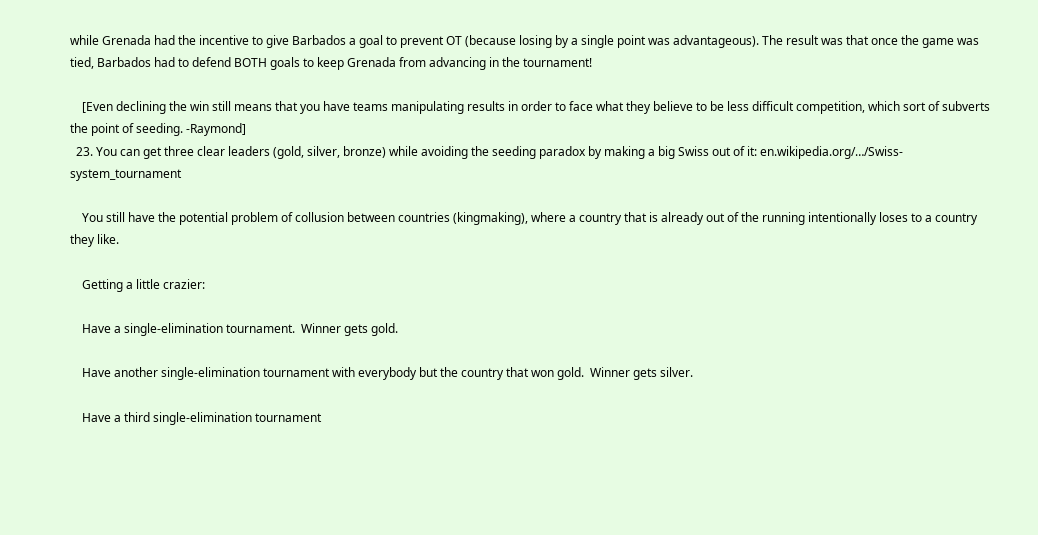while Grenada had the incentive to give Barbados a goal to prevent OT (because losing by a single point was advantageous). The result was that once the game was tied, Barbados had to defend BOTH goals to keep Grenada from advancing in the tournament!

    [Even declining the win still means that you have teams manipulating results in order to face what they believe to be less difficult competition, which sort of subverts the point of seeding. -Raymond]
  23. You can get three clear leaders (gold, silver, bronze) while avoiding the seeding paradox by making a big Swiss out of it: en.wikipedia.org/…/Swiss-system_tournament

    You still have the potential problem of collusion between countries (kingmaking), where a country that is already out of the running intentionally loses to a country they like.

    Getting a little crazier:

    Have a single-elimination tournament.  Winner gets gold.

    Have another single-elimination tournament with everybody but the country that won gold.  Winner gets silver.

    Have a third single-elimination tournament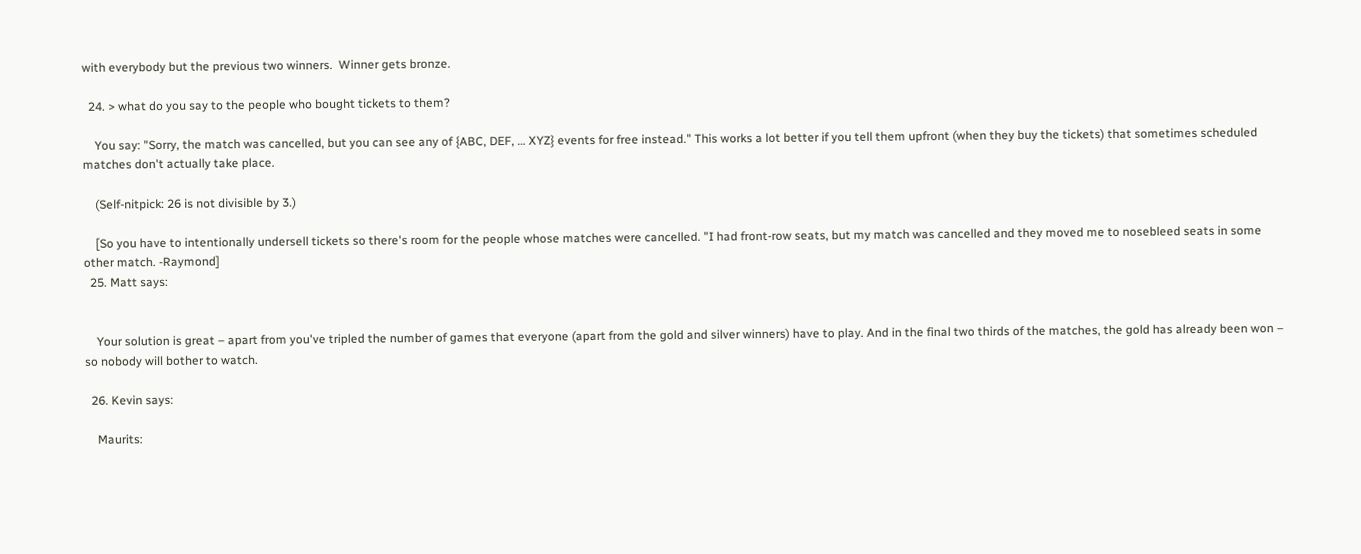with everybody but the previous two winners.  Winner gets bronze.

  24. > what do you say to the people who bought tickets to them?

    You say: "Sorry, the match was cancelled, but you can see any of {ABC, DEF, … XYZ} events for free instead." This works a lot better if you tell them upfront (when they buy the tickets) that sometimes scheduled matches don't actually take place.

    (Self-nitpick: 26 is not divisible by 3.)

    [So you have to intentionally undersell tickets so there's room for the people whose matches were cancelled. "I had front-row seats, but my match was cancelled and they moved me to nosebleed seats in some other match. -Raymond]
  25. Matt says:


    Your solution is great – apart from you've tripled the number of games that everyone (apart from the gold and silver winners) have to play. And in the final two thirds of the matches, the gold has already been won – so nobody will bother to watch.

  26. Kevin says:

    Maurits: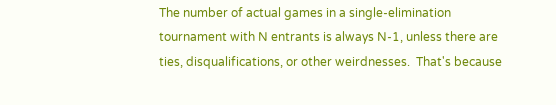The number of actual games in a single-elimination tournament with N entrants is always N-1, unless there are ties, disqualifications, or other weirdnesses.  That's because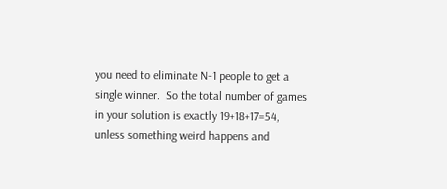you need to eliminate N-1 people to get a single winner.  So the total number of games in your solution is exactly 19+18+17=54, unless something weird happens and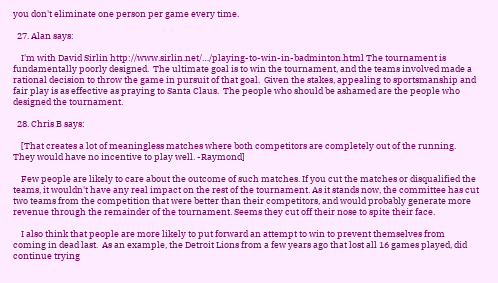you don't eliminate one person per game every time.

  27. Alan says:

    I'm with David Sirlin http://www.sirlin.net/…/playing-to-win-in-badminton.html The tournament is fundamentally poorly designed.  The ultimate goal is to win the tournament, and the teams involved made a rational decision to throw the game in pursuit of that goal.  Given the stakes, appealing to sportsmanship and fair play is as effective as praying to Santa Claus.  The people who should be ashamed are the people who designed the tournament.

  28. Chris B says:

    [That creates a lot of meaningless matches where both competitors are completely out of the running. They would have no incentive to play well. -Raymond]

    Few people are likely to care about the outcome of such matches. If you cut the matches or disqualified the teams, it wouldn't have any real impact on the rest of the tournament. As it stands now, the committee has cut two teams from the competition that were better than their competitors, and would probably generate more revenue through the remainder of the tournament. Seems they cut off their nose to spite their face.

    I also think that people are more likely to put forward an attempt to win to prevent themselves from coming in dead last.  As an example, the Detroit Lions from a few years ago that lost all 16 games played, did continue trying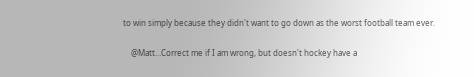to win simply because they didn't want to go down as the worst football team ever.

    @Matt…Correct me if I am wrong, but doesn't hockey have a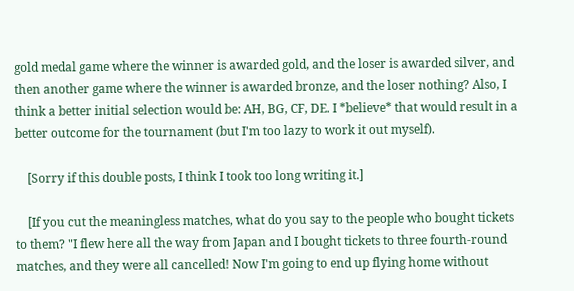gold medal game where the winner is awarded gold, and the loser is awarded silver, and then another game where the winner is awarded bronze, and the loser nothing? Also, I think a better initial selection would be: AH, BG, CF, DE. I *believe* that would result in a better outcome for the tournament (but I'm too lazy to work it out myself).

    [Sorry if this double posts, I think I took too long writing it.]

    [If you cut the meaningless matches, what do you say to the people who bought tickets to them? "I flew here all the way from Japan and I bought tickets to three fourth-round matches, and they were all cancelled! Now I'm going to end up flying home without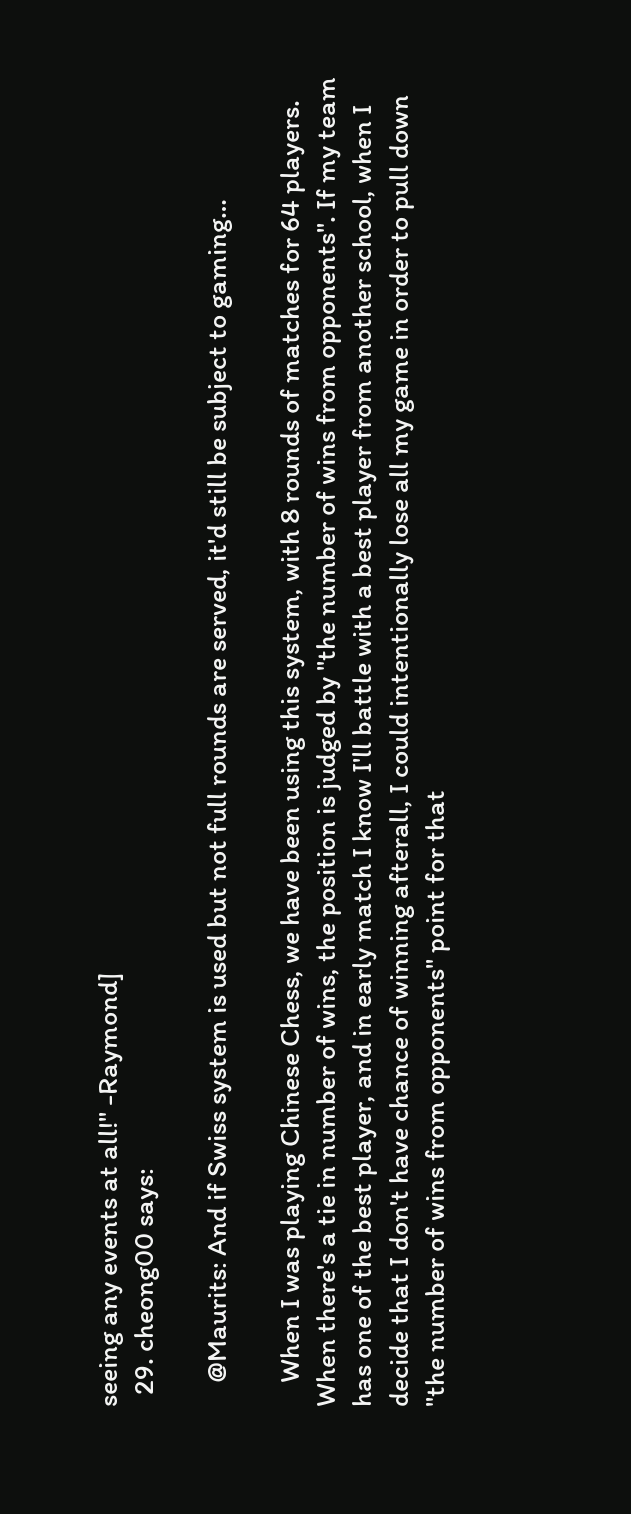seeing any events at all!" -Raymond]
  29. cheong00 says:

    @Maurits: And if Swiss system is used but not full rounds are served, it'd still be subject to gaming…

    When I was playing Chinese Chess, we have been using this system, with 8 rounds of matches for 64 players. When there's a tie in number of wins, the position is judged by "the number of wins from opponents". If my team has one of the best player, and in early match I know I'll battle with a best player from another school, when I decide that I don't have chance of winning afterall, I could intentionally lose all my game in order to pull down "the number of wins from opponents" point for that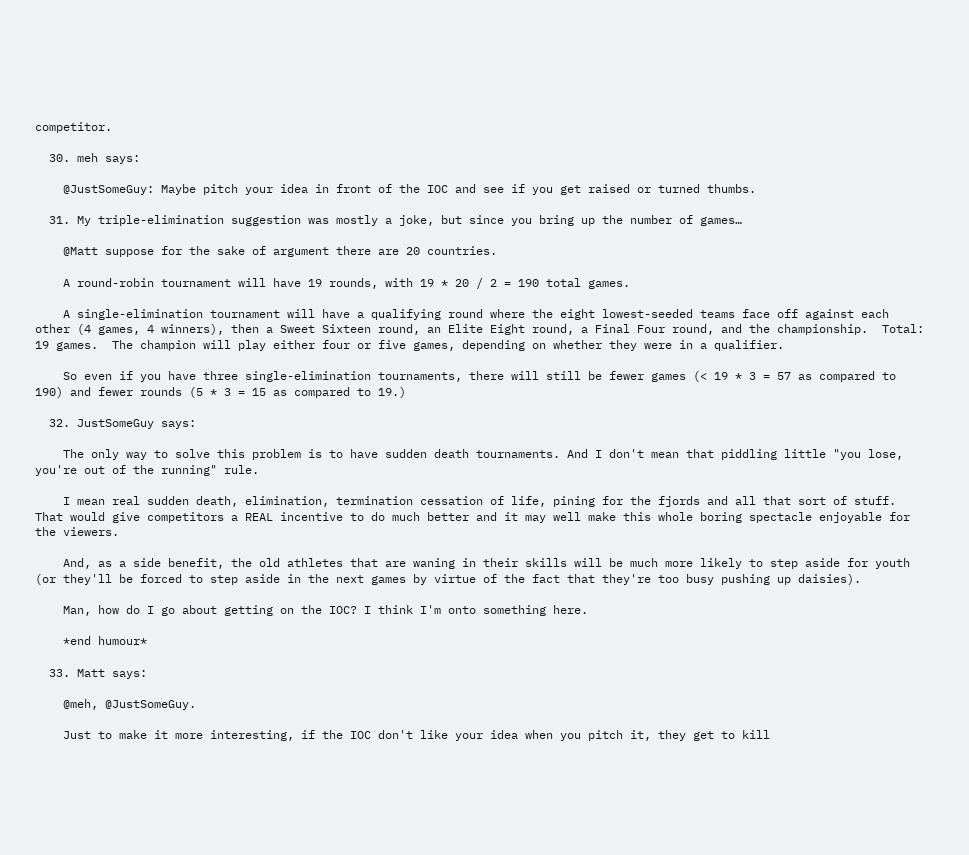competitor.

  30. meh says:

    @JustSomeGuy: Maybe pitch your idea in front of the IOC and see if you get raised or turned thumbs.

  31. My triple-elimination suggestion was mostly a joke, but since you bring up the number of games…

    @Matt suppose for the sake of argument there are 20 countries.

    A round-robin tournament will have 19 rounds, with 19 * 20 / 2 = 190 total games.

    A single-elimination tournament will have a qualifying round where the eight lowest-seeded teams face off against each other (4 games, 4 winners), then a Sweet Sixteen round, an Elite Eight round, a Final Four round, and the championship.  Total: 19 games.  The champion will play either four or five games, depending on whether they were in a qualifier.

    So even if you have three single-elimination tournaments, there will still be fewer games (< 19 * 3 = 57 as compared to 190) and fewer rounds (5 * 3 = 15 as compared to 19.)

  32. JustSomeGuy says:

    The only way to solve this problem is to have sudden death tournaments. And I don't mean that piddling little "you lose, you're out of the running" rule.

    I mean real sudden death, elimination, termination cessation of life, pining for the fjords and all that sort of stuff. That would give competitors a REAL incentive to do much better and it may well make this whole boring spectacle enjoyable for the viewers.

    And, as a side benefit, the old athletes that are waning in their skills will be much more likely to step aside for youth (or they'll be forced to step aside in the next games by virtue of the fact that they're too busy pushing up daisies).

    Man, how do I go about getting on the IOC? I think I'm onto something here.

    *end humour*

  33. Matt says:

    @meh, @JustSomeGuy.

    Just to make it more interesting, if the IOC don't like your idea when you pitch it, they get to kill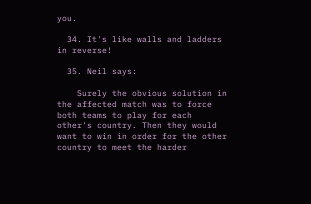you.

  34. It's like walls and ladders in reverse!

  35. Neil says:

    Surely the obvious solution in the affected match was to force both teams to play for each other's country. Then they would want to win in order for the other country to meet the harder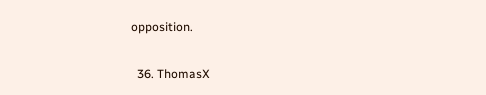opposition.

  36. ThomasX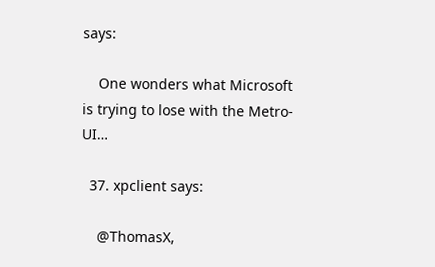says:

    One wonders what Microsoft is trying to lose with the Metro-UI…

  37. xpclient says:

    @ThomasX,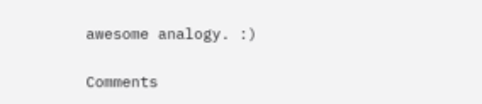awesome analogy. :)

Comments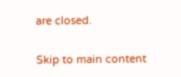are closed.

Skip to main content